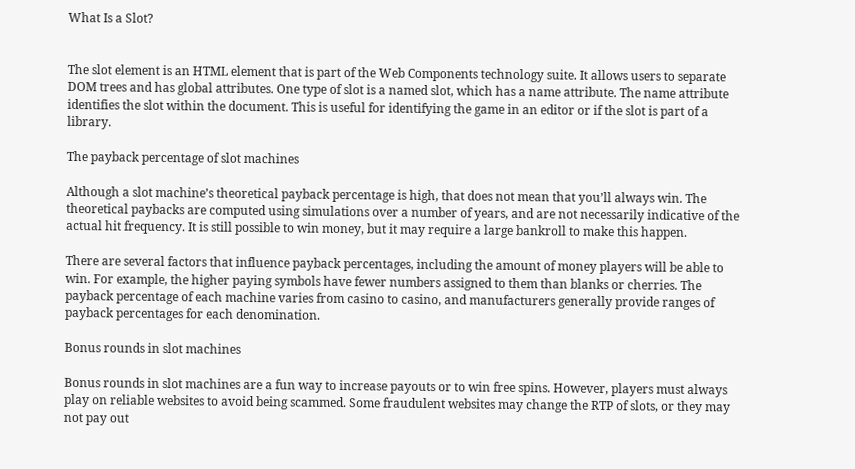What Is a Slot?


The slot element is an HTML element that is part of the Web Components technology suite. It allows users to separate DOM trees and has global attributes. One type of slot is a named slot, which has a name attribute. The name attribute identifies the slot within the document. This is useful for identifying the game in an editor or if the slot is part of a library.

The payback percentage of slot machines

Although a slot machine’s theoretical payback percentage is high, that does not mean that you’ll always win. The theoretical paybacks are computed using simulations over a number of years, and are not necessarily indicative of the actual hit frequency. It is still possible to win money, but it may require a large bankroll to make this happen.

There are several factors that influence payback percentages, including the amount of money players will be able to win. For example, the higher paying symbols have fewer numbers assigned to them than blanks or cherries. The payback percentage of each machine varies from casino to casino, and manufacturers generally provide ranges of payback percentages for each denomination.

Bonus rounds in slot machines

Bonus rounds in slot machines are a fun way to increase payouts or to win free spins. However, players must always play on reliable websites to avoid being scammed. Some fraudulent websites may change the RTP of slots, or they may not pay out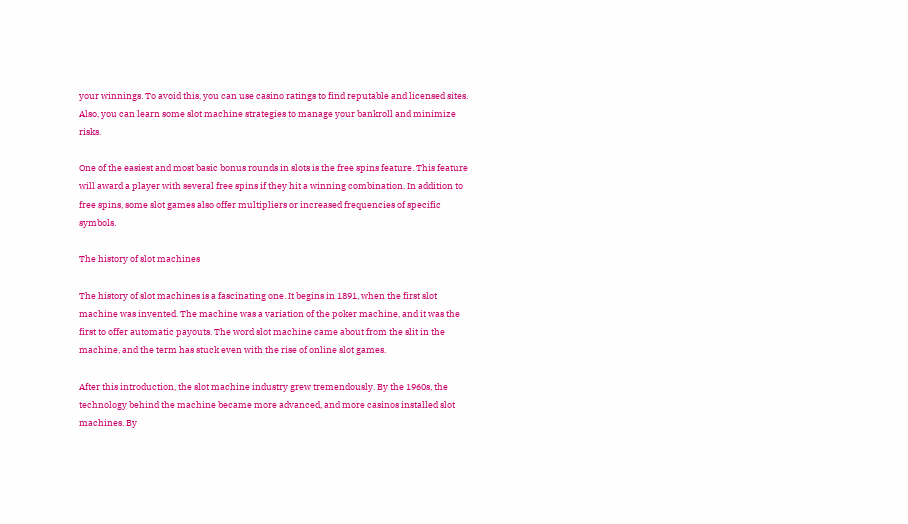your winnings. To avoid this, you can use casino ratings to find reputable and licensed sites. Also, you can learn some slot machine strategies to manage your bankroll and minimize risks.

One of the easiest and most basic bonus rounds in slots is the free spins feature. This feature will award a player with several free spins if they hit a winning combination. In addition to free spins, some slot games also offer multipliers or increased frequencies of specific symbols.

The history of slot machines

The history of slot machines is a fascinating one. It begins in 1891, when the first slot machine was invented. The machine was a variation of the poker machine, and it was the first to offer automatic payouts. The word slot machine came about from the slit in the machine, and the term has stuck even with the rise of online slot games.

After this introduction, the slot machine industry grew tremendously. By the 1960s, the technology behind the machine became more advanced, and more casinos installed slot machines. By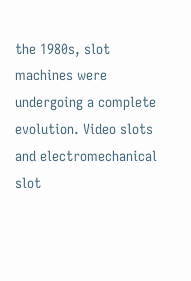the 1980s, slot machines were undergoing a complete evolution. Video slots and electromechanical slot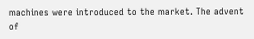machines were introduced to the market. The advent of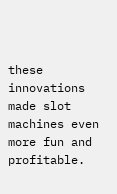these innovations made slot machines even more fun and profitable.